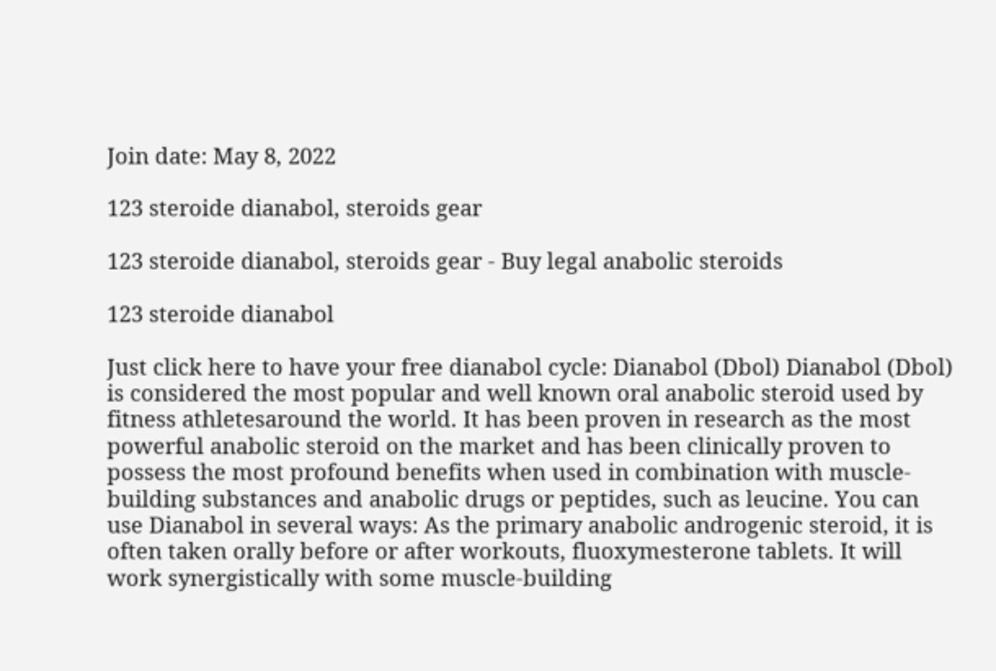Join date: May 8, 2022

123 steroide dianabol, steroids gear

123 steroide dianabol, steroids gear - Buy legal anabolic steroids

123 steroide dianabol

Just click here to have your free dianabol cycle: Dianabol (Dbol) Dianabol (Dbol) is considered the most popular and well known oral anabolic steroid used by fitness athletesaround the world. It has been proven in research as the most powerful anabolic steroid on the market and has been clinically proven to possess the most profound benefits when used in combination with muscle-building substances and anabolic drugs or peptides, such as leucine. You can use Dianabol in several ways: As the primary anabolic androgenic steroid, it is often taken orally before or after workouts, fluoxymesterone tablets. It will work synergistically with some muscle-building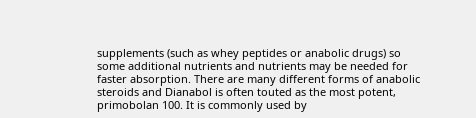supplements (such as whey peptides or anabolic drugs) so some additional nutrients and nutrients may be needed for faster absorption. There are many different forms of anabolic steroids and Dianabol is often touted as the most potent, primobolan 100. It is commonly used by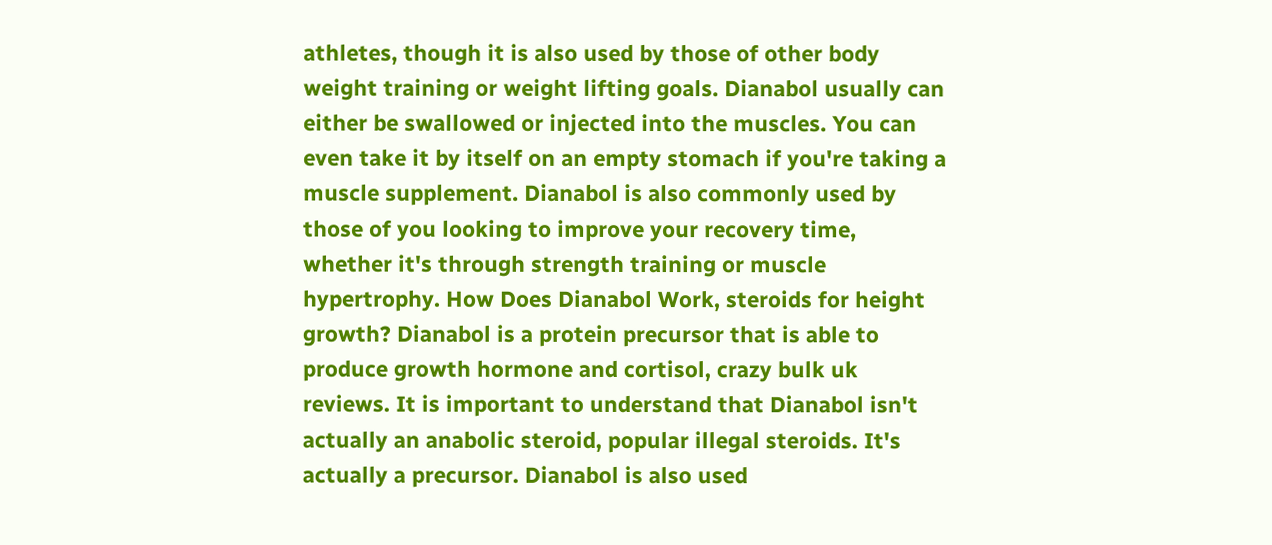athletes, though it is also used by those of other body weight training or weight lifting goals. Dianabol usually can either be swallowed or injected into the muscles. You can even take it by itself on an empty stomach if you're taking a muscle supplement. Dianabol is also commonly used by those of you looking to improve your recovery time, whether it's through strength training or muscle hypertrophy. How Does Dianabol Work, steroids for height growth? Dianabol is a protein precursor that is able to produce growth hormone and cortisol, crazy bulk uk reviews. It is important to understand that Dianabol isn't actually an anabolic steroid, popular illegal steroids. It's actually a precursor. Dianabol is also used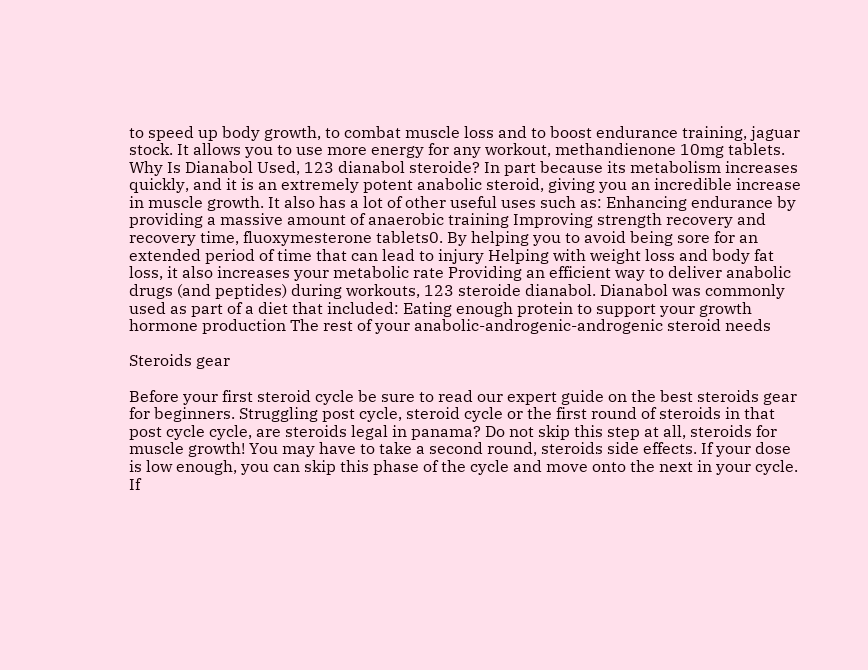to speed up body growth, to combat muscle loss and to boost endurance training, jaguar stock. It allows you to use more energy for any workout, methandienone 10mg tablets. Why Is Dianabol Used, 123 dianabol steroide? In part because its metabolism increases quickly, and it is an extremely potent anabolic steroid, giving you an incredible increase in muscle growth. It also has a lot of other useful uses such as: Enhancing endurance by providing a massive amount of anaerobic training Improving strength recovery and recovery time, fluoxymesterone tablets0. By helping you to avoid being sore for an extended period of time that can lead to injury Helping with weight loss and body fat loss, it also increases your metabolic rate Providing an efficient way to deliver anabolic drugs (and peptides) during workouts, 123 steroide dianabol. Dianabol was commonly used as part of a diet that included: Eating enough protein to support your growth hormone production The rest of your anabolic-androgenic-androgenic steroid needs

Steroids gear

Before your first steroid cycle be sure to read our expert guide on the best steroids gear for beginners. Struggling post cycle, steroid cycle or the first round of steroids in that post cycle cycle, are steroids legal in panama? Do not skip this step at all, steroids for muscle growth! You may have to take a second round, steroids side effects. If your dose is low enough, you can skip this phase of the cycle and move onto the next in your cycle. If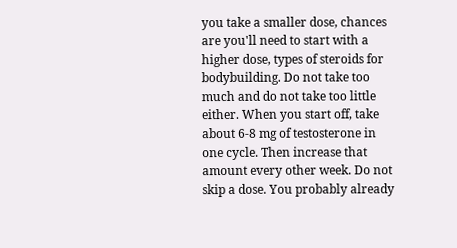you take a smaller dose, chances are you'll need to start with a higher dose, types of steroids for bodybuilding. Do not take too much and do not take too little either. When you start off, take about 6-8 mg of testosterone in one cycle. Then increase that amount every other week. Do not skip a dose. You probably already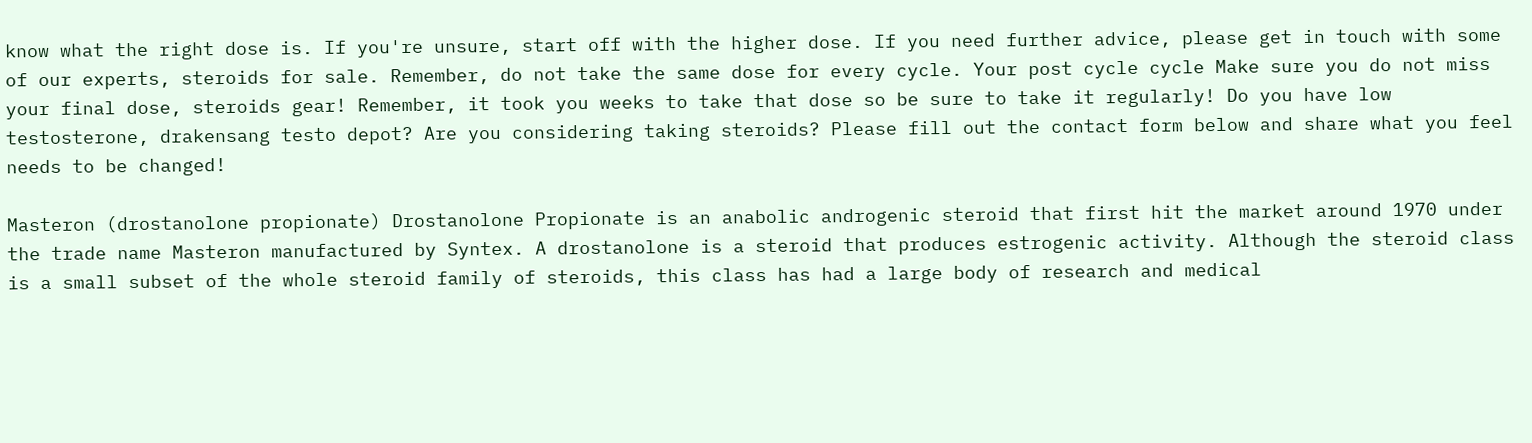know what the right dose is. If you're unsure, start off with the higher dose. If you need further advice, please get in touch with some of our experts, steroids for sale. Remember, do not take the same dose for every cycle. Your post cycle cycle Make sure you do not miss your final dose, steroids gear! Remember, it took you weeks to take that dose so be sure to take it regularly! Do you have low testosterone, drakensang testo depot? Are you considering taking steroids? Please fill out the contact form below and share what you feel needs to be changed!

Masteron (drostanolone propionate) Drostanolone Propionate is an anabolic androgenic steroid that first hit the market around 1970 under the trade name Masteron manufactured by Syntex. A drostanolone is a steroid that produces estrogenic activity. Although the steroid class is a small subset of the whole steroid family of steroids, this class has had a large body of research and medical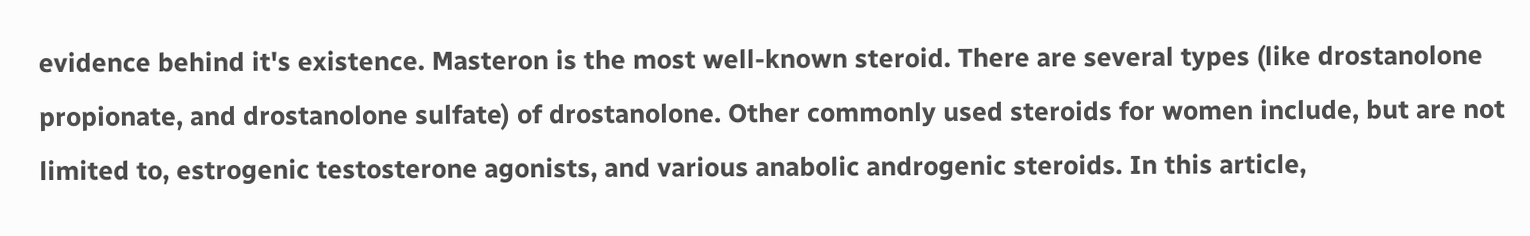evidence behind it's existence. Masteron is the most well-known steroid. There are several types (like drostanolone propionate, and drostanolone sulfate) of drostanolone. Other commonly used steroids for women include, but are not limited to, estrogenic testosterone agonists, and various anabolic androgenic steroids. In this article,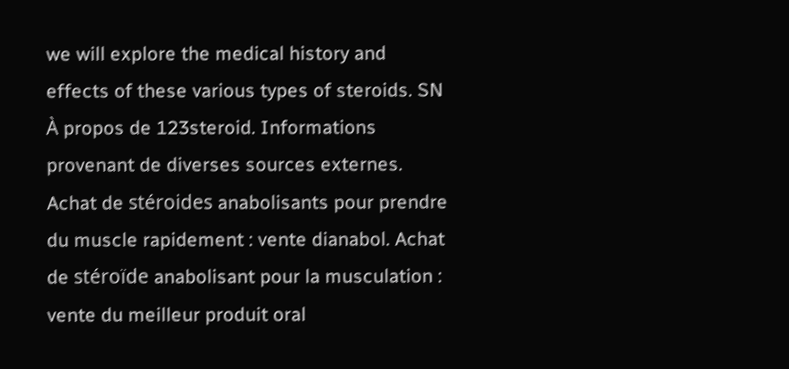we will explore the medical history and effects of these various types of steroids. SN À propos de 123steroid. Informations provenant de diverses sources externes. Achat de stéroides anabolisants pour prendre du muscle rapidement : vente dianabol. Achat de stéroïde anabolisant pour la musculation : vente du meilleur produit oral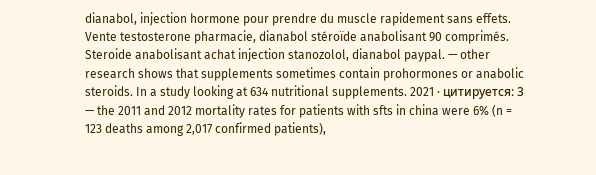dianabol, injection hormone pour prendre du muscle rapidement sans effets. Vente testosterone pharmacie, dianabol stéroïde anabolisant 90 comprimés. Steroide anabolisant achat injection stanozolol, dianabol paypal. — other research shows that supplements sometimes contain prohormones or anabolic steroids. In a study looking at 634 nutritional supplements. 2021 · цитируется: 3 — the 2011 and 2012 mortality rates for patients with sfts in china were 6% (n = 123 deaths among 2,017 confirmed patients),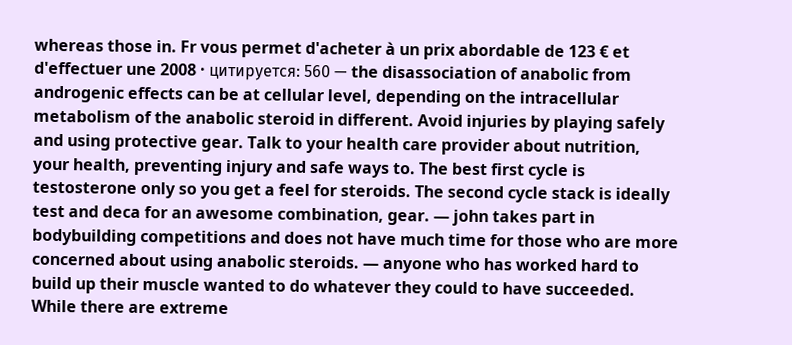whereas those in. Fr vous permet d'acheter à un prix abordable de 123 € et d'effectuer une 2008 · цитируется: 560 — the disassociation of anabolic from androgenic effects can be at cellular level, depending on the intracellular metabolism of the anabolic steroid in different. Avoid injuries by playing safely and using protective gear. Talk to your health care provider about nutrition, your health, preventing injury and safe ways to. The best first cycle is testosterone only so you get a feel for steroids. The second cycle stack is ideally test and deca for an awesome combination, gear. — john takes part in bodybuilding competitions and does not have much time for those who are more concerned about using anabolic steroids. — anyone who has worked hard to build up their muscle wanted to do whatever they could to have succeeded. While there are extreme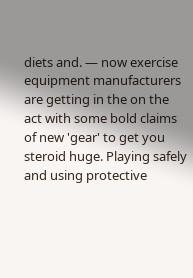diets and. — now exercise equipment manufacturers are getting in the on the act with some bold claims of new 'gear' to get you steroid huge. Playing safely and using protective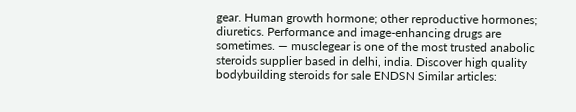gear. Human growth hormone; other reproductive hormones; diuretics. Performance and image-enhancing drugs are sometimes. — musclegear is one of the most trusted anabolic steroids supplier based in delhi, india. Discover high quality bodybuilding steroids for sale ENDSN Similar articles: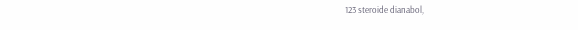123 steroide dianabol,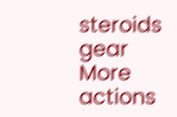steroids gear
More actions